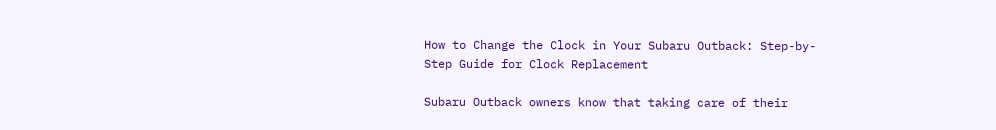How to Change the Clock in Your Subaru Outback: Step-by-Step Guide for Clock Replacement

Subaru Outback owners know that taking care of their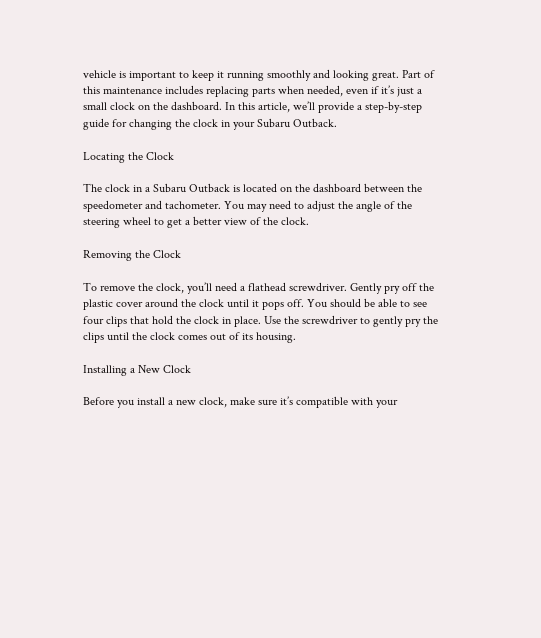vehicle is important to keep it running smoothly and looking great. Part of this maintenance includes replacing parts when needed, even if it’s just a small clock on the dashboard. In this article, we’ll provide a step-by-step guide for changing the clock in your Subaru Outback.

Locating the Clock

The clock in a Subaru Outback is located on the dashboard between the speedometer and tachometer. You may need to adjust the angle of the steering wheel to get a better view of the clock.

Removing the Clock

To remove the clock, you’ll need a flathead screwdriver. Gently pry off the plastic cover around the clock until it pops off. You should be able to see four clips that hold the clock in place. Use the screwdriver to gently pry the clips until the clock comes out of its housing.

Installing a New Clock

Before you install a new clock, make sure it’s compatible with your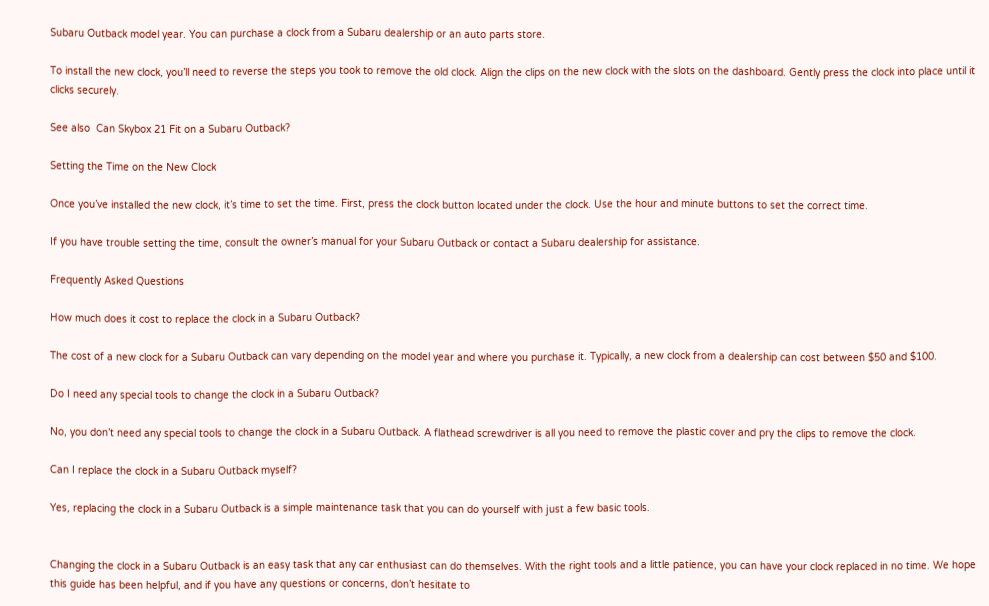Subaru Outback model year. You can purchase a clock from a Subaru dealership or an auto parts store.

To install the new clock, you’ll need to reverse the steps you took to remove the old clock. Align the clips on the new clock with the slots on the dashboard. Gently press the clock into place until it clicks securely.

See also  Can Skybox 21 Fit on a Subaru Outback?

Setting the Time on the New Clock

Once you’ve installed the new clock, it’s time to set the time. First, press the clock button located under the clock. Use the hour and minute buttons to set the correct time.

If you have trouble setting the time, consult the owner’s manual for your Subaru Outback or contact a Subaru dealership for assistance.

Frequently Asked Questions

How much does it cost to replace the clock in a Subaru Outback?

The cost of a new clock for a Subaru Outback can vary depending on the model year and where you purchase it. Typically, a new clock from a dealership can cost between $50 and $100.

Do I need any special tools to change the clock in a Subaru Outback?

No, you don’t need any special tools to change the clock in a Subaru Outback. A flathead screwdriver is all you need to remove the plastic cover and pry the clips to remove the clock.

Can I replace the clock in a Subaru Outback myself?

Yes, replacing the clock in a Subaru Outback is a simple maintenance task that you can do yourself with just a few basic tools.


Changing the clock in a Subaru Outback is an easy task that any car enthusiast can do themselves. With the right tools and a little patience, you can have your clock replaced in no time. We hope this guide has been helpful, and if you have any questions or concerns, don’t hesitate to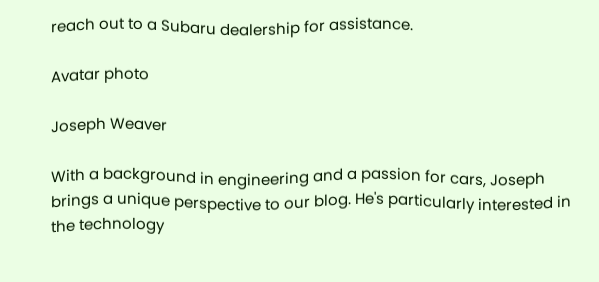reach out to a Subaru dealership for assistance.

Avatar photo

Joseph Weaver

With a background in engineering and a passion for cars, Joseph brings a unique perspective to our blog. He's particularly interested in the technology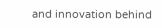and innovation behind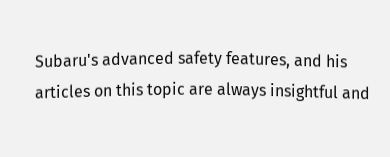Subaru's advanced safety features, and his articles on this topic are always insightful and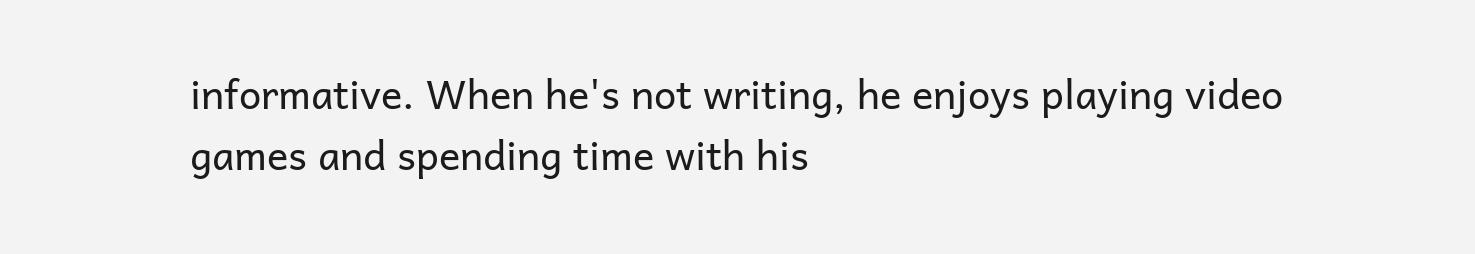informative. When he's not writing, he enjoys playing video games and spending time with his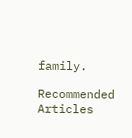family.

Recommended Articles